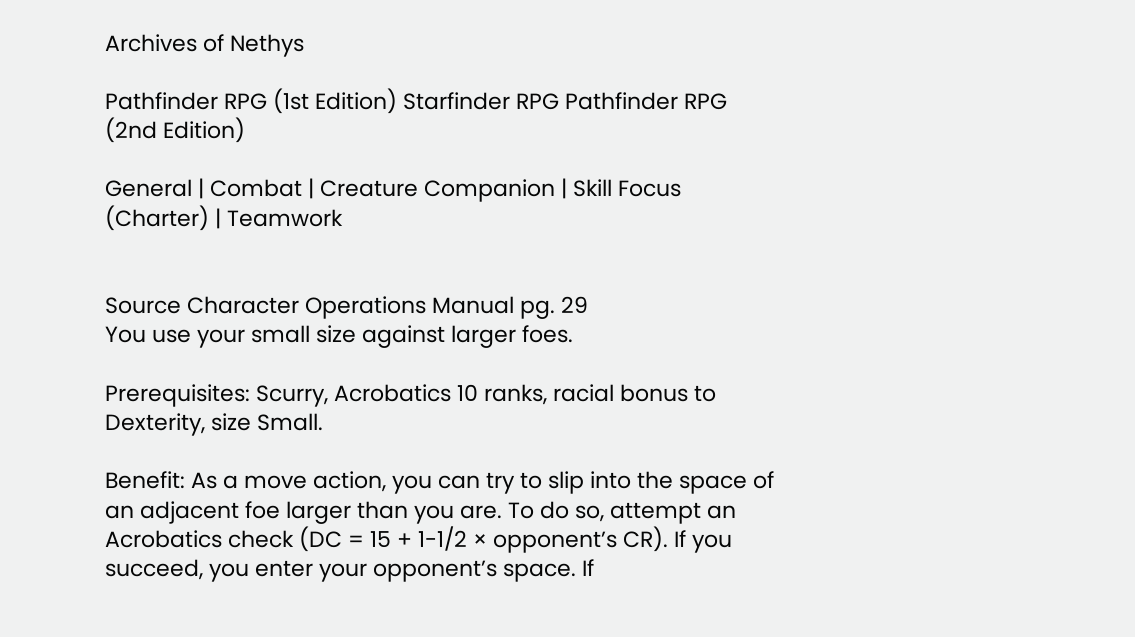Archives of Nethys

Pathfinder RPG (1st Edition) Starfinder RPG Pathfinder RPG (2nd Edition)

General | Combat | Creature Companion | Skill Focus (Charter) | Teamwork


Source Character Operations Manual pg. 29
You use your small size against larger foes.

Prerequisites: Scurry, Acrobatics 10 ranks, racial bonus to Dexterity, size Small.

Benefit: As a move action, you can try to slip into the space of an adjacent foe larger than you are. To do so, attempt an Acrobatics check (DC = 15 + 1-1/2 × opponent’s CR). If you succeed, you enter your opponent’s space. If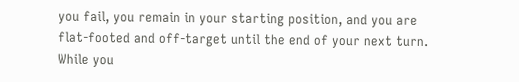you fail, you remain in your starting position, and you are flat-footed and off-target until the end of your next turn.
While you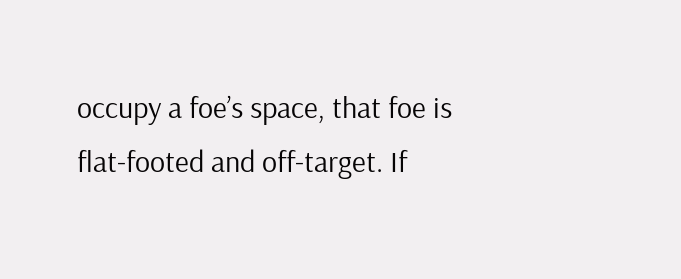occupy a foe’s space, that foe is flat-footed and off-target. If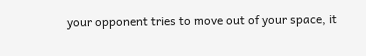your opponent tries to move out of your space, it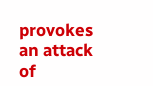provokes an attack of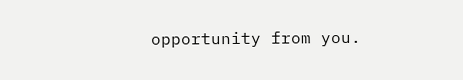opportunity from you.